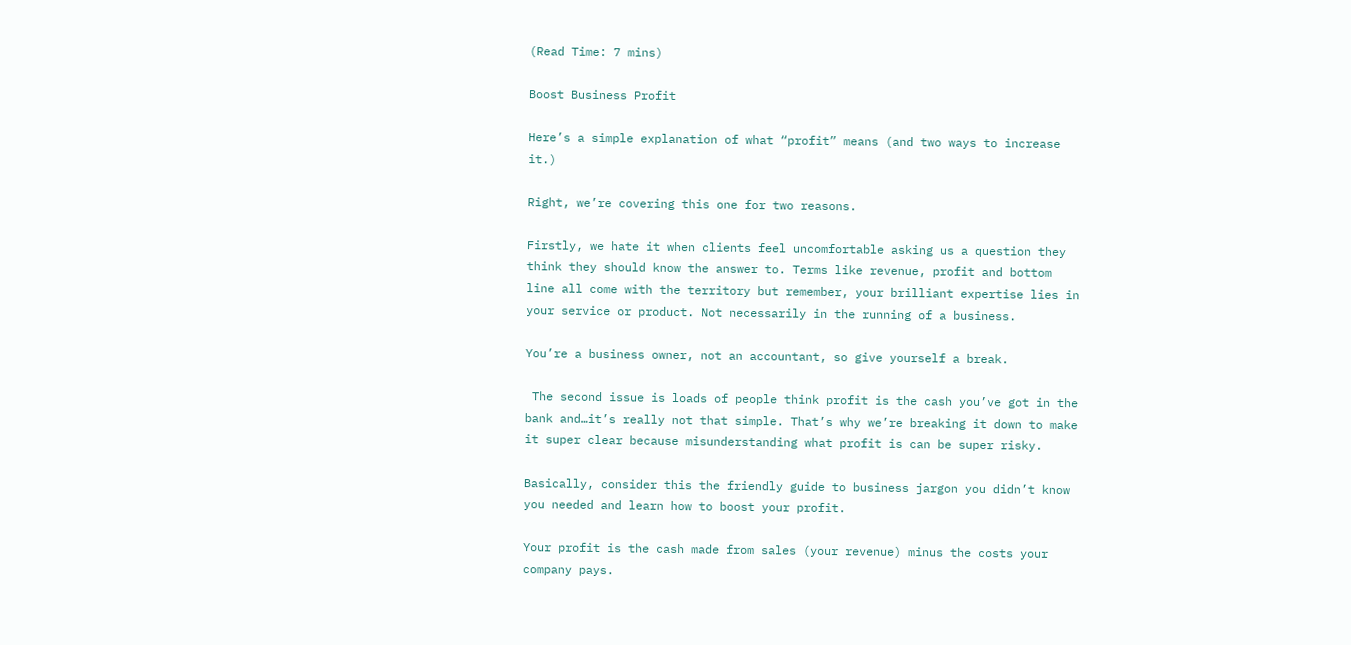(Read Time: 7 mins)

Boost Business Profit

Here’s a simple explanation of what “profit” means (and two ways to increase it.)

Right, we’re covering this one for two reasons.

Firstly, we hate it when clients feel uncomfortable asking us a question they think they should know the answer to. Terms like revenue, profit and bottom line all come with the territory but remember, your brilliant expertise lies in your service or product. Not necessarily in the running of a business.

You’re a business owner, not an accountant, so give yourself a break.

 The second issue is loads of people think profit is the cash you’ve got in the bank and…it’s really not that simple. That’s why we’re breaking it down to make it super clear because misunderstanding what profit is can be super risky.

Basically, consider this the friendly guide to business jargon you didn’t know you needed and learn how to boost your profit.

Your profit is the cash made from sales (your revenue) minus the costs your company pays.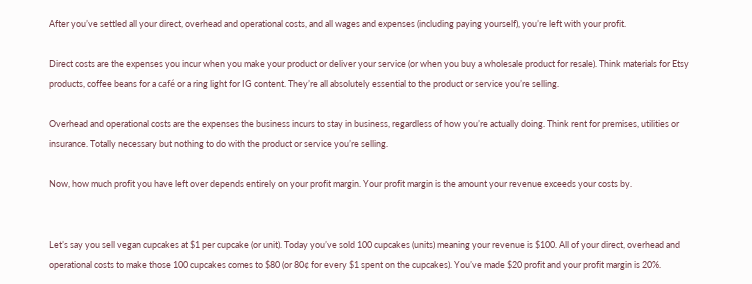After you’ve settled all your direct, overhead and operational costs, and all wages and expenses (including paying yourself), you’re left with your profit.

Direct costs are the expenses you incur when you make your product or deliver your service (or when you buy a wholesale product for resale). Think materials for Etsy products, coffee beans for a café or a ring light for IG content. They’re all absolutely essential to the product or service you’re selling.

Overhead and operational costs are the expenses the business incurs to stay in business, regardless of how you’re actually doing. Think rent for premises, utilities or insurance. Totally necessary but nothing to do with the product or service you’re selling.

Now, how much profit you have left over depends entirely on your profit margin. Your profit margin is the amount your revenue exceeds your costs by.


Let’s say you sell vegan cupcakes at $1 per cupcake (or unit). Today you’ve sold 100 cupcakes (units) meaning your revenue is $100. All of your direct, overhead and operational costs to make those 100 cupcakes comes to $80 (or 80¢ for every $1 spent on the cupcakes). You’ve made $20 profit and your profit margin is 20%.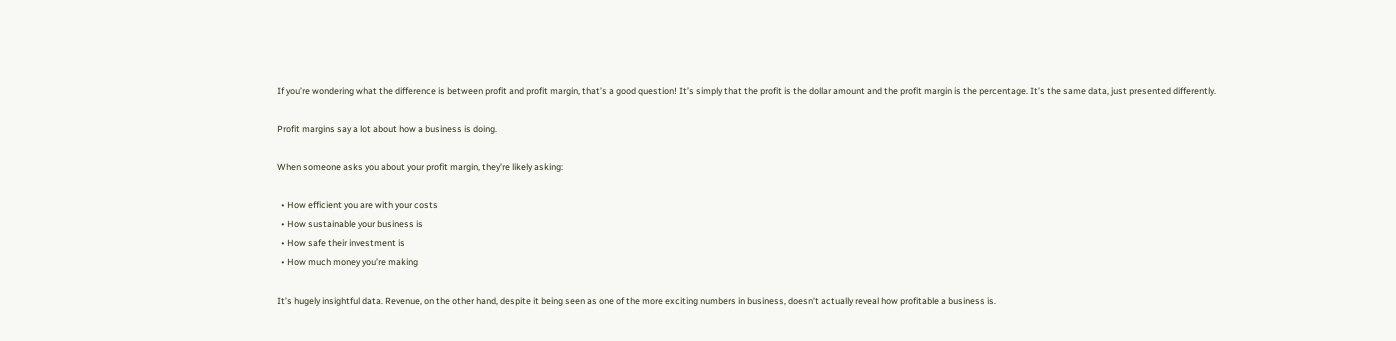If you’re wondering what the difference is between profit and profit margin, that’s a good question! It’s simply that the profit is the dollar amount and the profit margin is the percentage. It’s the same data, just presented differently.

Profit margins say a lot about how a business is doing.

When someone asks you about your profit margin, they’re likely asking:

  • How efficient you are with your costs
  • How sustainable your business is
  • How safe their investment is
  • How much money you’re making

It’s hugely insightful data. Revenue, on the other hand, despite it being seen as one of the more exciting numbers in business, doesn’t actually reveal how profitable a business is.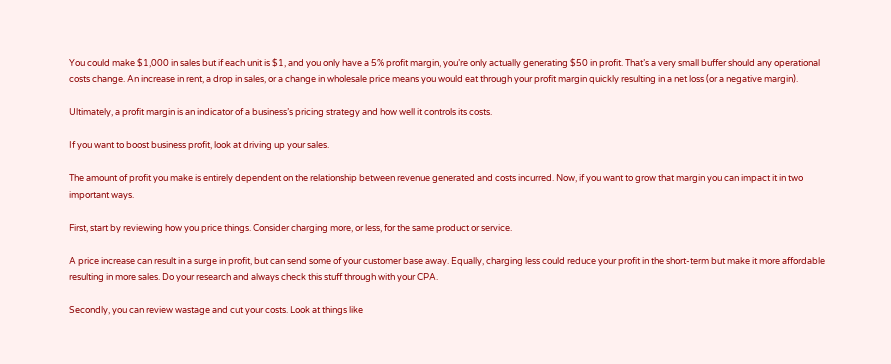You could make $1,000 in sales but if each unit is $1, and you only have a 5% profit margin, you’re only actually generating $50 in profit. That’s a very small buffer should any operational costs change. An increase in rent, a drop in sales, or a change in wholesale price means you would eat through your profit margin quickly resulting in a net loss (or a negative margin).

Ultimately, a profit margin is an indicator of a business’s pricing strategy and how well it controls its costs.

If you want to boost business profit, look at driving up your sales.

The amount of profit you make is entirely dependent on the relationship between revenue generated and costs incurred. Now, if you want to grow that margin you can impact it in two important ways.

First, start by reviewing how you price things. Consider charging more, or less, for the same product or service.

A price increase can result in a surge in profit, but can send some of your customer base away. Equally, charging less could reduce your profit in the short-term but make it more affordable resulting in more sales. Do your research and always check this stuff through with your CPA.

Secondly, you can review wastage and cut your costs. Look at things like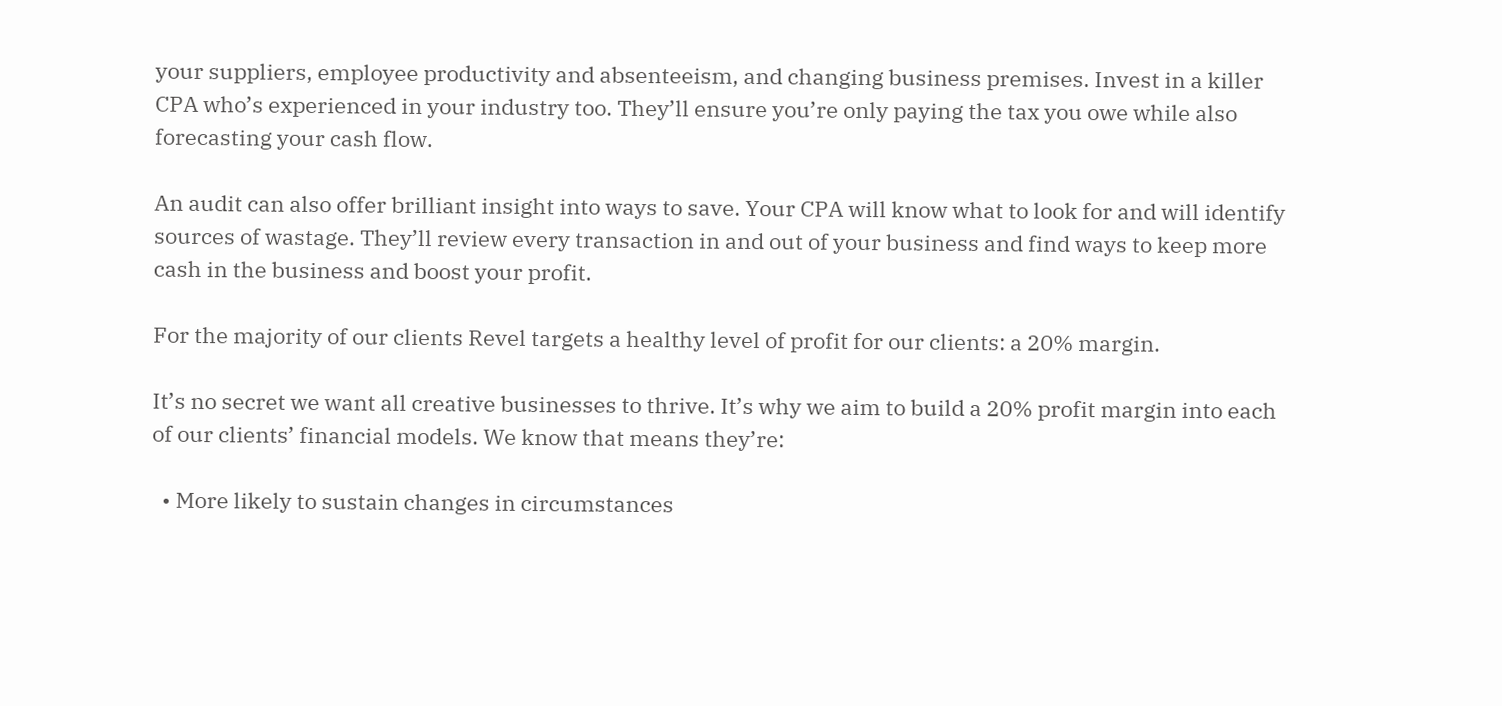your suppliers, employee productivity and absenteeism, and changing business premises. Invest in a killer CPA who’s experienced in your industry too. They’ll ensure you’re only paying the tax you owe while also forecasting your cash flow.

An audit can also offer brilliant insight into ways to save. Your CPA will know what to look for and will identify sources of wastage. They’ll review every transaction in and out of your business and find ways to keep more cash in the business and boost your profit.

For the majority of our clients Revel targets a healthy level of profit for our clients: a 20% margin.

It’s no secret we want all creative businesses to thrive. It’s why we aim to build a 20% profit margin into each of our clients’ financial models. We know that means they’re:

  • More likely to sustain changes in circumstances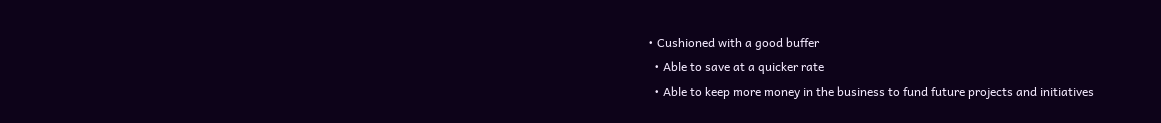• Cushioned with a good buffer
  • Able to save at a quicker rate
  • Able to keep more money in the business to fund future projects and initiatives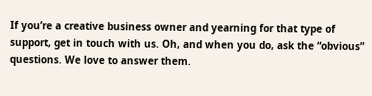If you’re a creative business owner and yearning for that type of support, get in touch with us. Oh, and when you do, ask the “obvious” questions. We love to answer them.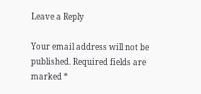Leave a Reply

Your email address will not be published. Required fields are marked *